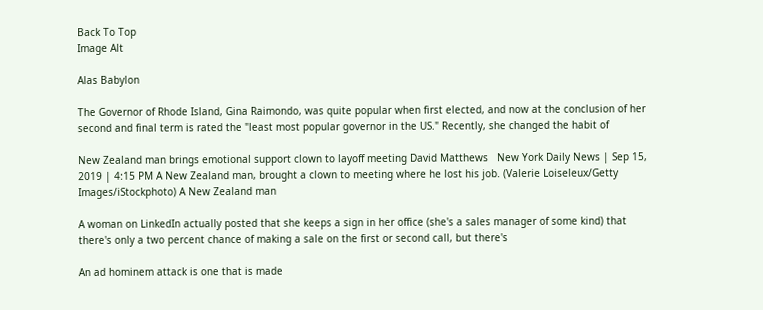Back To Top
Image Alt

Alas Babylon

The Governor of Rhode Island, Gina Raimondo, was quite popular when first elected, and now at the conclusion of her second and final term is rated the "least most popular governor in the US." Recently, she changed the habit of

New Zealand man brings emotional support clown to layoff meeting David Matthews   New York Daily News | Sep 15, 2019 | 4:15 PM A New Zealand man, brought a clown to meeting where he lost his job. (Valerie Loiseleux/Getty Images/iStockphoto) A New Zealand man

A woman on LinkedIn actually posted that she keeps a sign in her office (she's a sales manager of some kind) that there's only a two percent chance of making a sale on the first or second call, but there's

An ad hominem attack is one that is made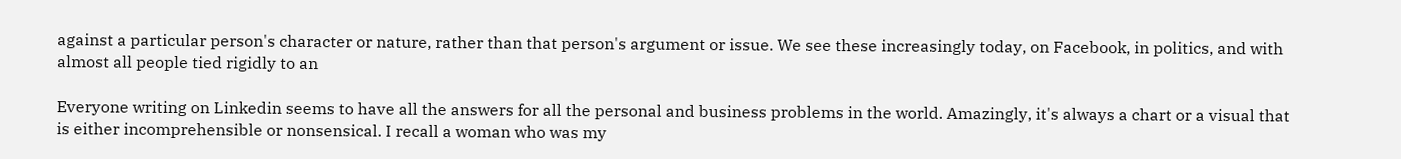against a particular person's character or nature, rather than that person's argument or issue. We see these increasingly today, on Facebook, in politics, and with almost all people tied rigidly to an

Everyone writing on Linkedin seems to have all the answers for all the personal and business problems in the world. Amazingly, it's always a chart or a visual that is either incomprehensible or nonsensical. I recall a woman who was my